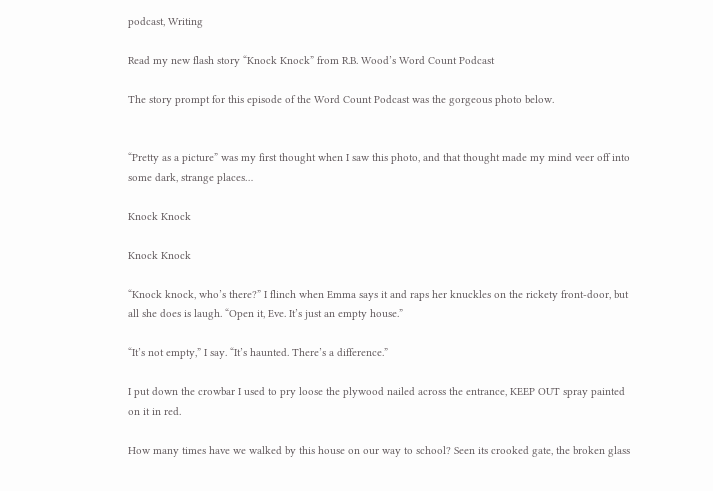podcast, Writing

Read my new flash story “Knock Knock” from R.B. Wood’s Word Count Podcast

The story prompt for this episode of the Word Count Podcast was the gorgeous photo below.


“Pretty as a picture” was my first thought when I saw this photo, and that thought made my mind veer off into some dark, strange places…

Knock Knock

Knock Knock

“Knock knock, who’s there?” I flinch when Emma says it and raps her knuckles on the rickety front-door, but all she does is laugh. “Open it, Eve. It’s just an empty house.”

“It’s not empty,” I say. “It’s haunted. There’s a difference.”

I put down the crowbar I used to pry loose the plywood nailed across the entrance, KEEP OUT spray painted on it in red.

How many times have we walked by this house on our way to school? Seen its crooked gate, the broken glass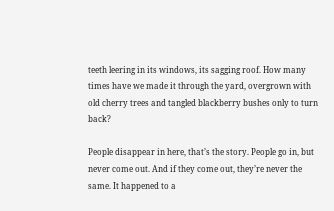teeth leering in its windows, its sagging roof. How many times have we made it through the yard, overgrown with old cherry trees and tangled blackberry bushes only to turn back?

People disappear in here, that’s the story. People go in, but never come out. And if they come out, they’re never the same. It happened to a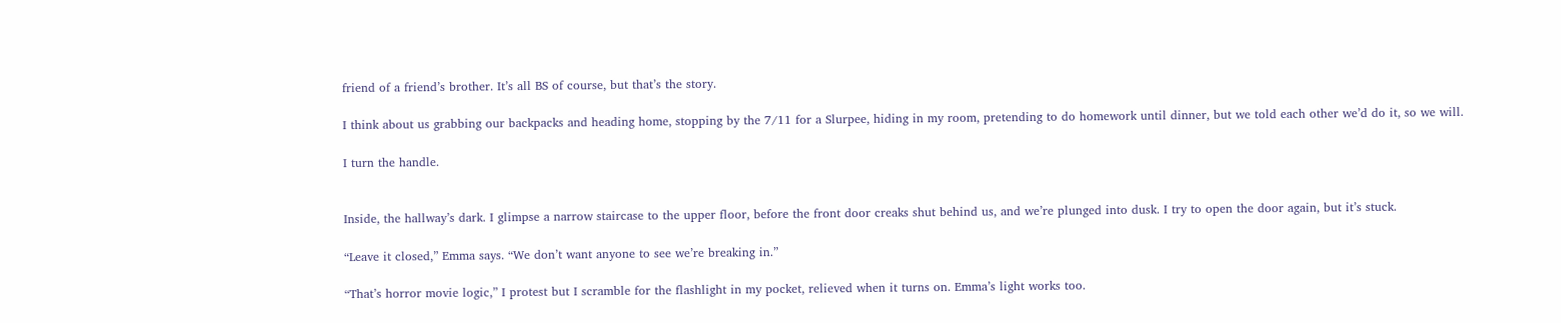friend of a friend’s brother. It’s all BS of course, but that’s the story.

I think about us grabbing our backpacks and heading home, stopping by the 7/11 for a Slurpee, hiding in my room, pretending to do homework until dinner, but we told each other we’d do it, so we will.

I turn the handle.


Inside, the hallway’s dark. I glimpse a narrow staircase to the upper floor, before the front door creaks shut behind us, and we’re plunged into dusk. I try to open the door again, but it’s stuck.

“Leave it closed,” Emma says. “We don’t want anyone to see we’re breaking in.”

“That’s horror movie logic,” I protest but I scramble for the flashlight in my pocket, relieved when it turns on. Emma’s light works too.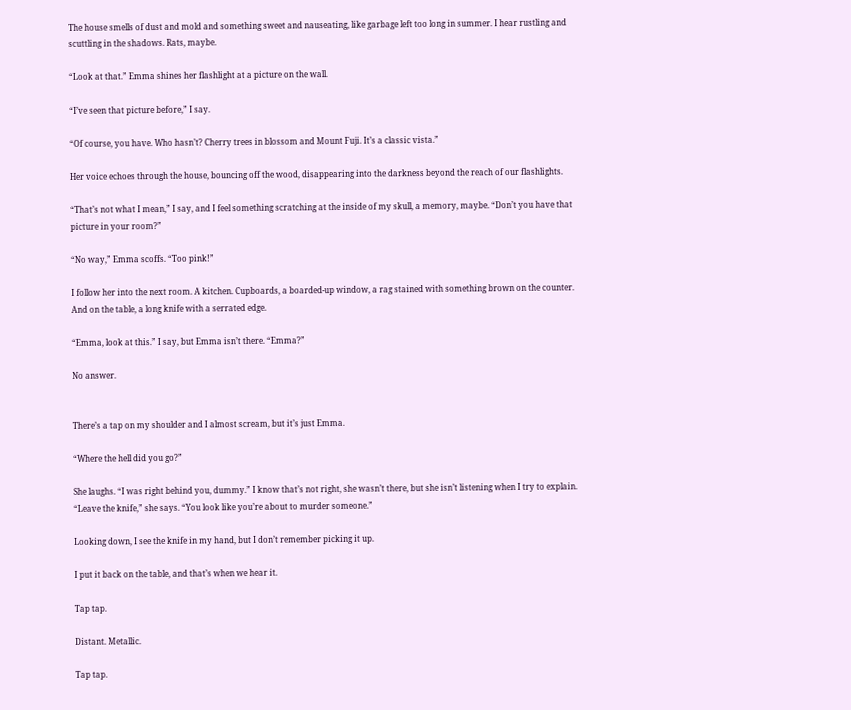The house smells of dust and mold and something sweet and nauseating, like garbage left too long in summer. I hear rustling and scuttling in the shadows. Rats, maybe.

“Look at that.” Emma shines her flashlight at a picture on the wall.

“I’ve seen that picture before,” I say.

“Of course, you have. Who hasn’t? Cherry trees in blossom and Mount Fuji. It’s a classic vista.”

Her voice echoes through the house, bouncing off the wood, disappearing into the darkness beyond the reach of our flashlights.

“That’s not what I mean,” I say, and I feel something scratching at the inside of my skull, a memory, maybe. “Don’t you have that picture in your room?”

“No way,” Emma scoffs. “Too pink!”

I follow her into the next room. A kitchen. Cupboards, a boarded-up window, a rag stained with something brown on the counter. And on the table, a long knife with a serrated edge.

“Emma, look at this.” I say, but Emma isn’t there. “Emma?”

No answer.


There’s a tap on my shoulder and I almost scream, but it’s just Emma.

“Where the hell did you go?”

She laughs. “I was right behind you, dummy.” I know that’s not right, she wasn’t there, but she isn’t listening when I try to explain. “Leave the knife,” she says. “You look like you’re about to murder someone.”

Looking down, I see the knife in my hand, but I don’t remember picking it up.

I put it back on the table, and that’s when we hear it.

Tap tap.

Distant. Metallic.

Tap tap.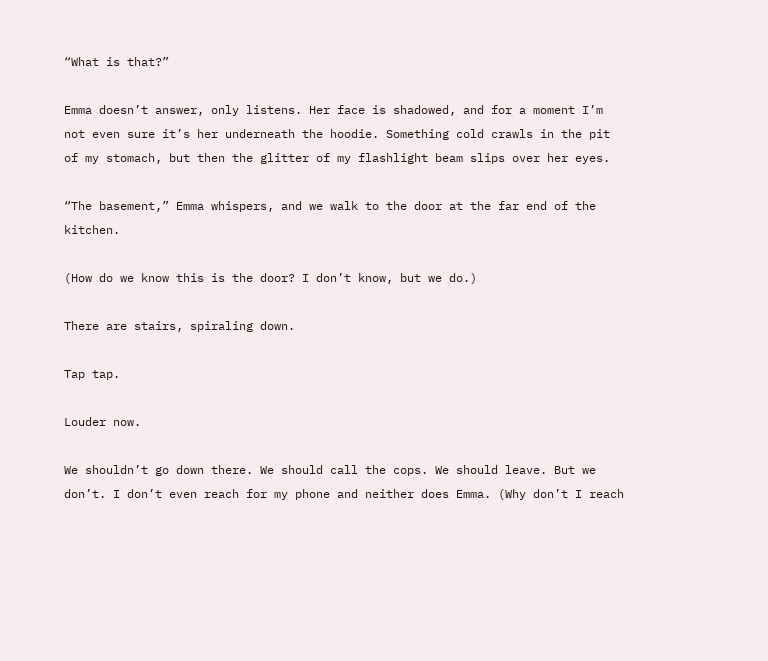“What is that?”

Emma doesn’t answer, only listens. Her face is shadowed, and for a moment I’m not even sure it’s her underneath the hoodie. Something cold crawls in the pit of my stomach, but then the glitter of my flashlight beam slips over her eyes.

“The basement,” Emma whispers, and we walk to the door at the far end of the kitchen.

(How do we know this is the door? I don’t know, but we do.)

There are stairs, spiraling down.

Tap tap.

Louder now.

We shouldn’t go down there. We should call the cops. We should leave. But we don’t. I don’t even reach for my phone and neither does Emma. (Why don’t I reach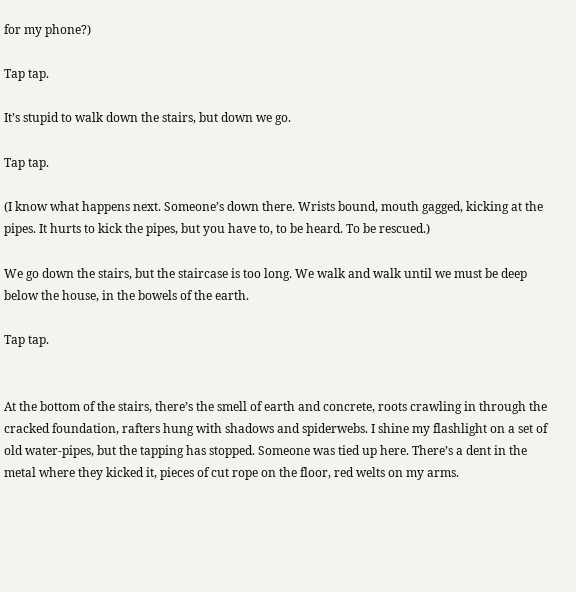for my phone?)

Tap tap.

It’s stupid to walk down the stairs, but down we go.

Tap tap.

(I know what happens next. Someone’s down there. Wrists bound, mouth gagged, kicking at the pipes. It hurts to kick the pipes, but you have to, to be heard. To be rescued.)

We go down the stairs, but the staircase is too long. We walk and walk until we must be deep below the house, in the bowels of the earth.

Tap tap.


At the bottom of the stairs, there’s the smell of earth and concrete, roots crawling in through the cracked foundation, rafters hung with shadows and spiderwebs. I shine my flashlight on a set of old water-pipes, but the tapping has stopped. Someone was tied up here. There’s a dent in the metal where they kicked it, pieces of cut rope on the floor, red welts on my arms.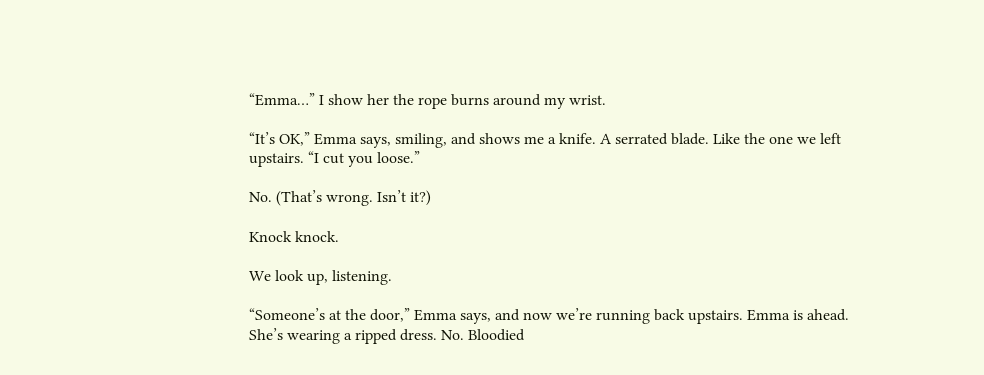“Emma…” I show her the rope burns around my wrist.

“It’s OK,” Emma says, smiling, and shows me a knife. A serrated blade. Like the one we left upstairs. “I cut you loose.”

No. (That’s wrong. Isn’t it?)

Knock knock.

We look up, listening.

“Someone’s at the door,” Emma says, and now we’re running back upstairs. Emma is ahead. She’s wearing a ripped dress. No. Bloodied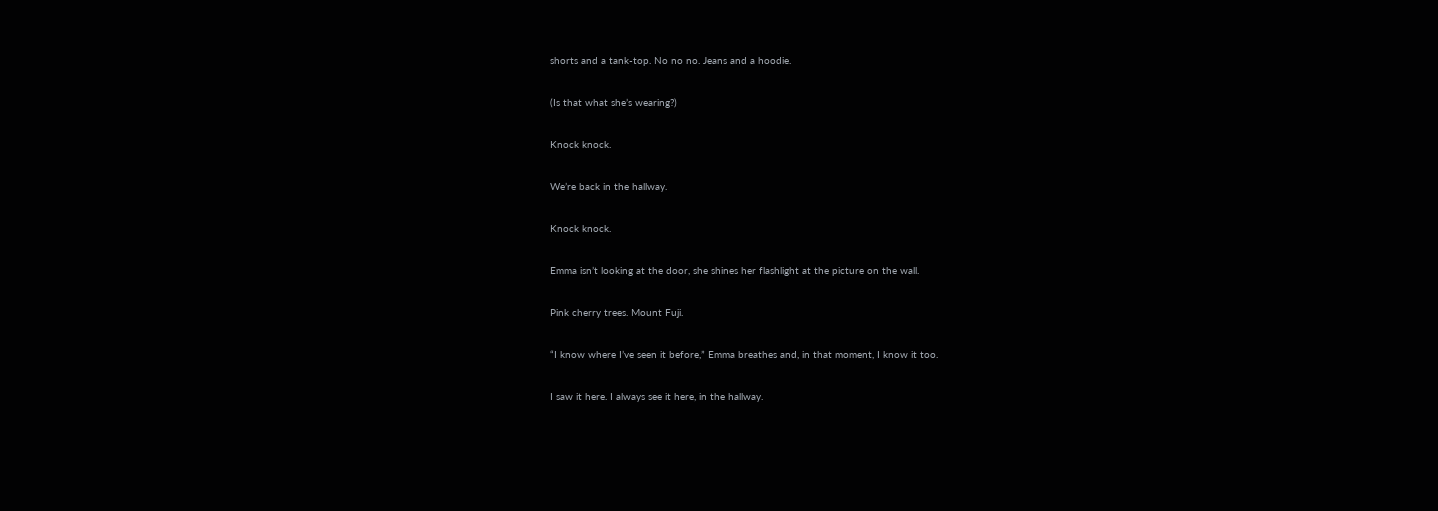shorts and a tank-top. No no no. Jeans and a hoodie.

(Is that what she’s wearing?)

Knock knock.

We’re back in the hallway.

Knock knock.

Emma isn’t looking at the door, she shines her flashlight at the picture on the wall.

Pink cherry trees. Mount Fuji.

“I know where I’ve seen it before,” Emma breathes and, in that moment, I know it too.

I saw it here. I always see it here, in the hallway.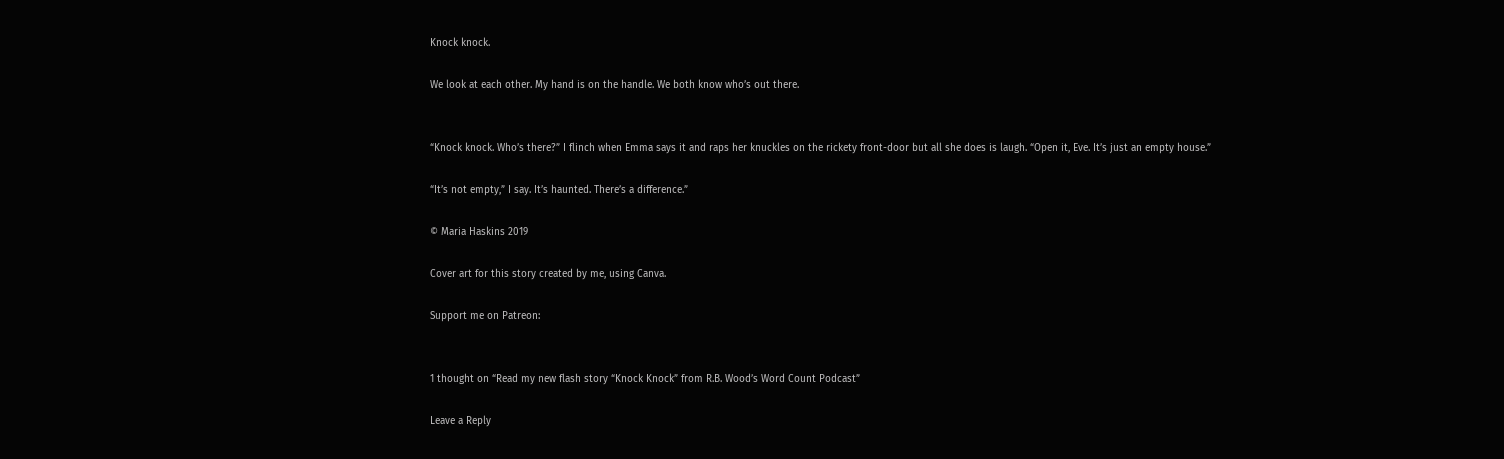Knock knock.

We look at each other. My hand is on the handle. We both know who’s out there.


“Knock knock. Who’s there?” I flinch when Emma says it and raps her knuckles on the rickety front-door but all she does is laugh. “Open it, Eve. It’s just an empty house.”

“It’s not empty,” I say. It’s haunted. There’s a difference.”

© Maria Haskins 2019

Cover art for this story created by me, using Canva.

Support me on Patreon:


1 thought on “Read my new flash story “Knock Knock” from R.B. Wood’s Word Count Podcast”

Leave a Reply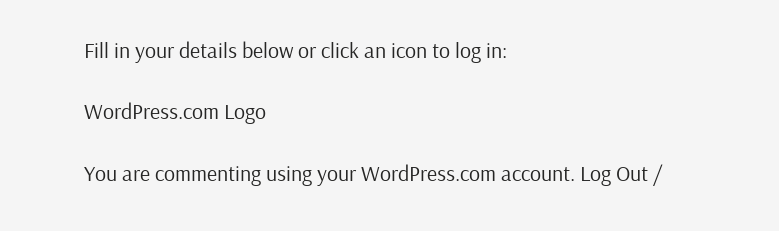Fill in your details below or click an icon to log in:

WordPress.com Logo

You are commenting using your WordPress.com account. Log Out /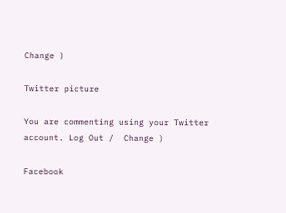Change )

Twitter picture

You are commenting using your Twitter account. Log Out /  Change )

Facebook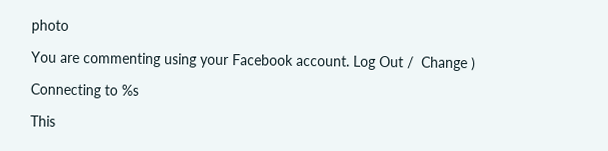photo

You are commenting using your Facebook account. Log Out /  Change )

Connecting to %s

This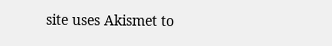site uses Akismet to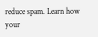reduce spam. Learn how your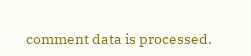comment data is processed.